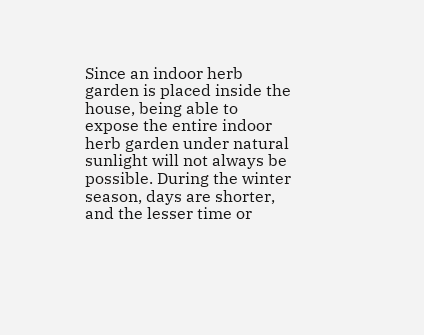Since an indoor herb garden is placed inside the house, being able to expose the entire indoor herb garden under natural sunlight will not always be possible. During the winter season, days are shorter, and the lesser time or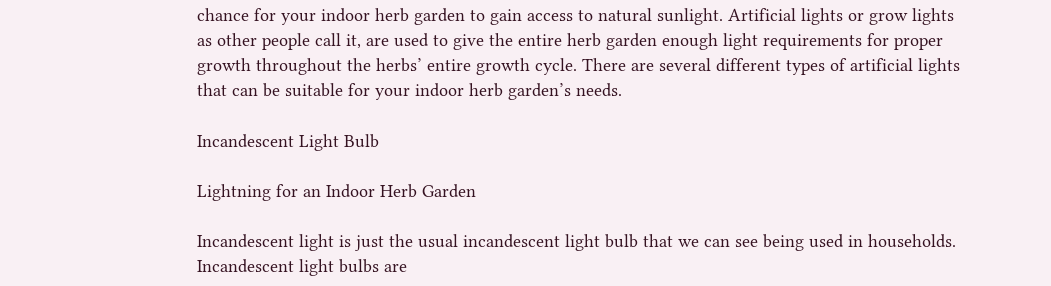chance for your indoor herb garden to gain access to natural sunlight. Artificial lights or grow lights as other people call it, are used to give the entire herb garden enough light requirements for proper growth throughout the herbs’ entire growth cycle. There are several different types of artificial lights that can be suitable for your indoor herb garden’s needs.

Incandescent Light Bulb

Lightning for an Indoor Herb Garden

Incandescent light is just the usual incandescent light bulb that we can see being used in households. Incandescent light bulbs are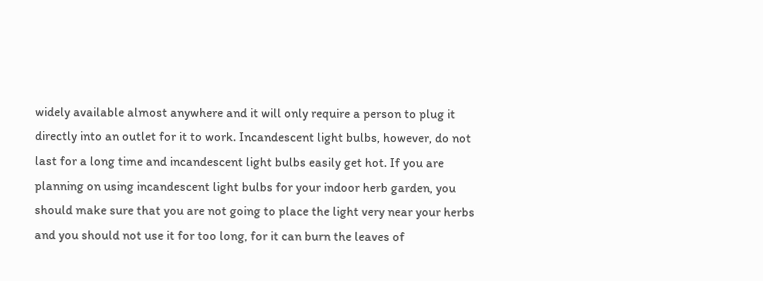widely available almost anywhere and it will only require a person to plug it directly into an outlet for it to work. Incandescent light bulbs, however, do not last for a long time and incandescent light bulbs easily get hot. If you are planning on using incandescent light bulbs for your indoor herb garden, you should make sure that you are not going to place the light very near your herbs and you should not use it for too long, for it can burn the leaves of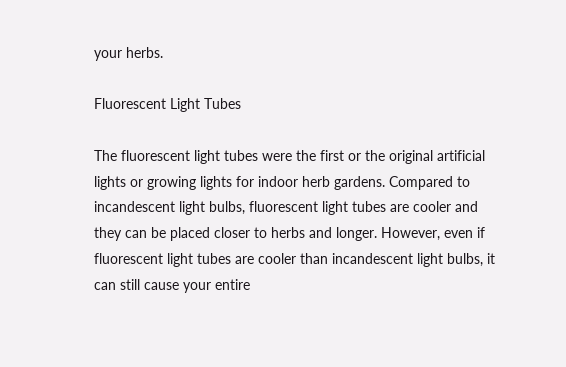your herbs.

Fluorescent Light Tubes

The fluorescent light tubes were the first or the original artificial lights or growing lights for indoor herb gardens. Compared to incandescent light bulbs, fluorescent light tubes are cooler and they can be placed closer to herbs and longer. However, even if fluorescent light tubes are cooler than incandescent light bulbs, it can still cause your entire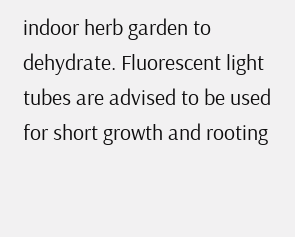indoor herb garden to dehydrate. Fluorescent light tubes are advised to be used for short growth and rooting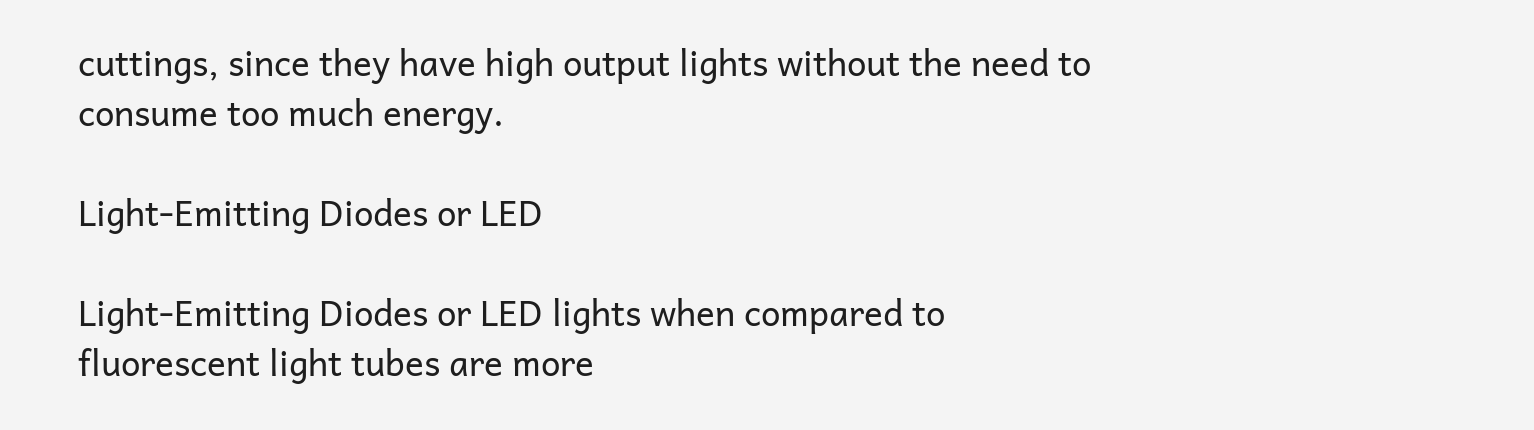cuttings, since they have high output lights without the need to consume too much energy.

Light-Emitting Diodes or LED

Light-Emitting Diodes or LED lights when compared to fluorescent light tubes are more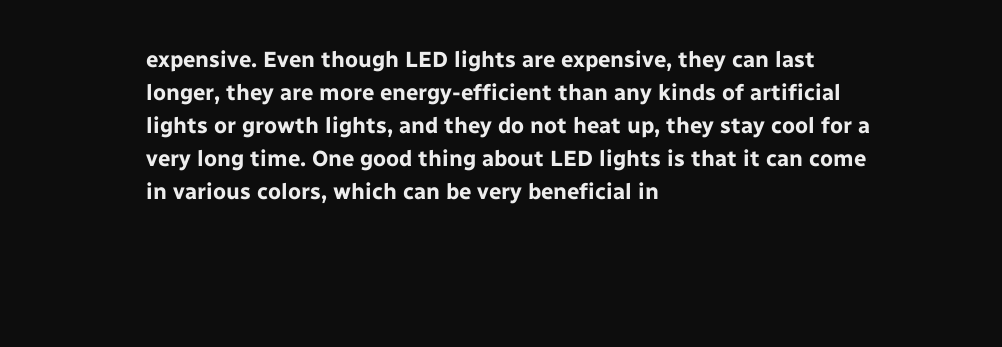expensive. Even though LED lights are expensive, they can last longer, they are more energy-efficient than any kinds of artificial lights or growth lights, and they do not heat up, they stay cool for a very long time. One good thing about LED lights is that it can come in various colors, which can be very beneficial in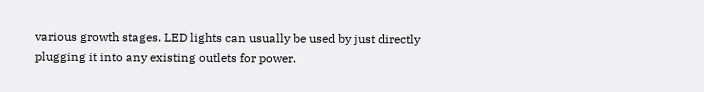various growth stages. LED lights can usually be used by just directly plugging it into any existing outlets for power.